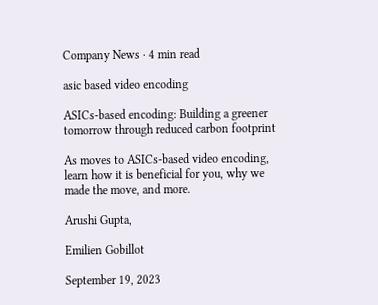Company News · 4 min read

asic based video encoding

ASICs-based encoding: Building a greener tomorrow through reduced carbon footprint

As moves to ASICs-based video encoding, learn how it is beneficial for you, why we made the move, and more.

Arushi Gupta,

Emilien Gobillot

September 19, 2023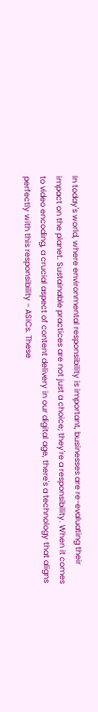In today's world, where environmental responsibility is important, businesses are re-evaluating their impact on the planet. Sustainable practices are not just a choice; they're a responsibility. When it comes to video encoding, a crucial aspect of content delivery in our digital age, there's a technology that aligns perfectly with this responsibility - ASICs. These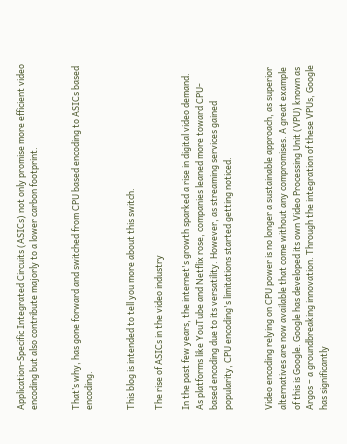Application-Specific Integrated Circuits (ASICs) not only promise more efficient video encoding but also contribute majorly to a lower carbon footprint.


That’s why, has gone forward and switched from CPU based encoding to ASICs based encoding.


This blog is intended to tell you more about this switch.

The rise of ASICs in the video industry

In the past few years, the internet's growth sparked a rise in digital video demand. As platforms like YouTube and Netflix rose, companies leaned more toward CPU-based encoding due to its versatility. However, as streaming services gained popularity, CPU encoding's limitations started getting noticed.


Video encoding relying on CPU power is no longer a sustainable approach, as superior alternatives are now available that come without any compromises. A great example of this is Google. Google has developed its own Video Processing Unit (VPU) known as Argos – a groundbreaking innovation. Through the integration of these VPUs, Google has significantly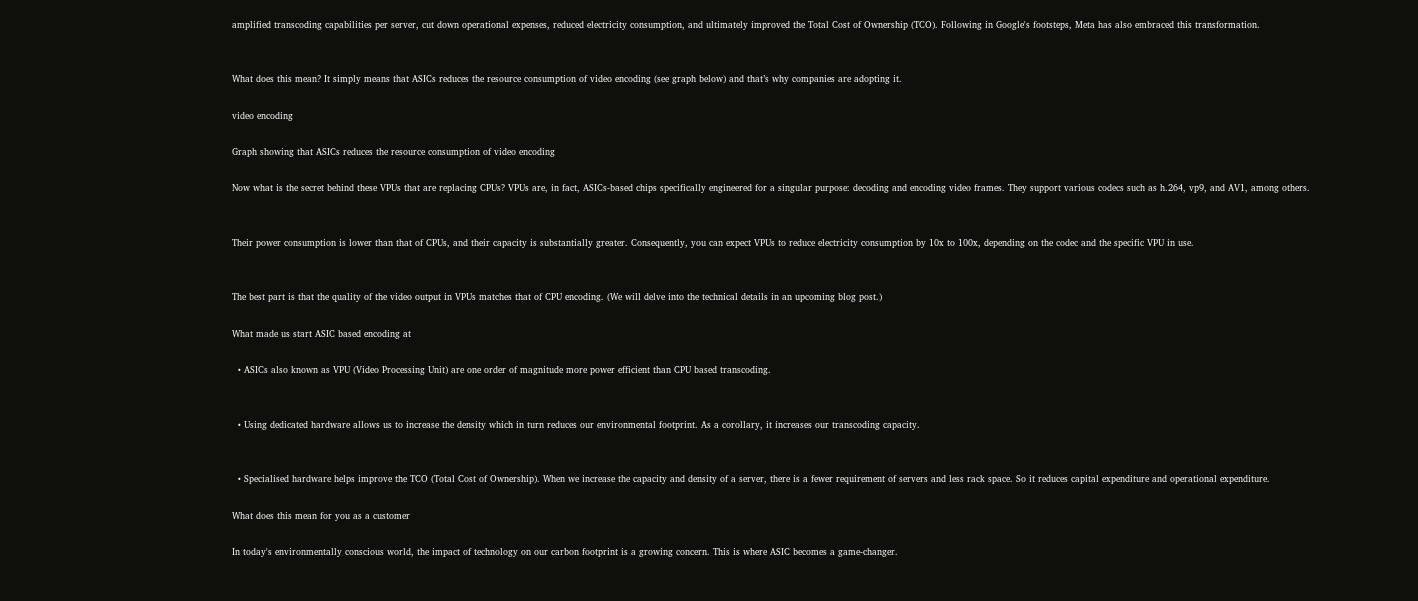amplified transcoding capabilities per server, cut down operational expenses, reduced electricity consumption, and ultimately improved the Total Cost of Ownership (TCO). Following in Google's footsteps, Meta has also embraced this transformation.


What does this mean? It simply means that ASICs reduces the resource consumption of video encoding (see graph below) and that’s why companies are adopting it.

video encoding

Graph showing that ASICs reduces the resource consumption of video encoding

Now what is the secret behind these VPUs that are replacing CPUs? VPUs are, in fact, ASICs-based chips specifically engineered for a singular purpose: decoding and encoding video frames. They support various codecs such as h.264, vp9, and AV1, among others.


Their power consumption is lower than that of CPUs, and their capacity is substantially greater. Consequently, you can expect VPUs to reduce electricity consumption by 10x to 100x, depending on the codec and the specific VPU in use.


The best part is that the quality of the video output in VPUs matches that of CPU encoding. (We will delve into the technical details in an upcoming blog post.)

What made us start ASIC based encoding at

  • ASICs also known as VPU (Video Processing Unit) are one order of magnitude more power efficient than CPU based transcoding.


  • Using dedicated hardware allows us to increase the density which in turn reduces our environmental footprint. As a corollary, it increases our transcoding capacity.


  • Specialised hardware helps improve the TCO (Total Cost of Ownership). When we increase the capacity and density of a server, there is a fewer requirement of servers and less rack space. So it reduces capital expenditure and operational expenditure.

What does this mean for you as a customer

In today's environmentally conscious world, the impact of technology on our carbon footprint is a growing concern. This is where ASIC becomes a game-changer.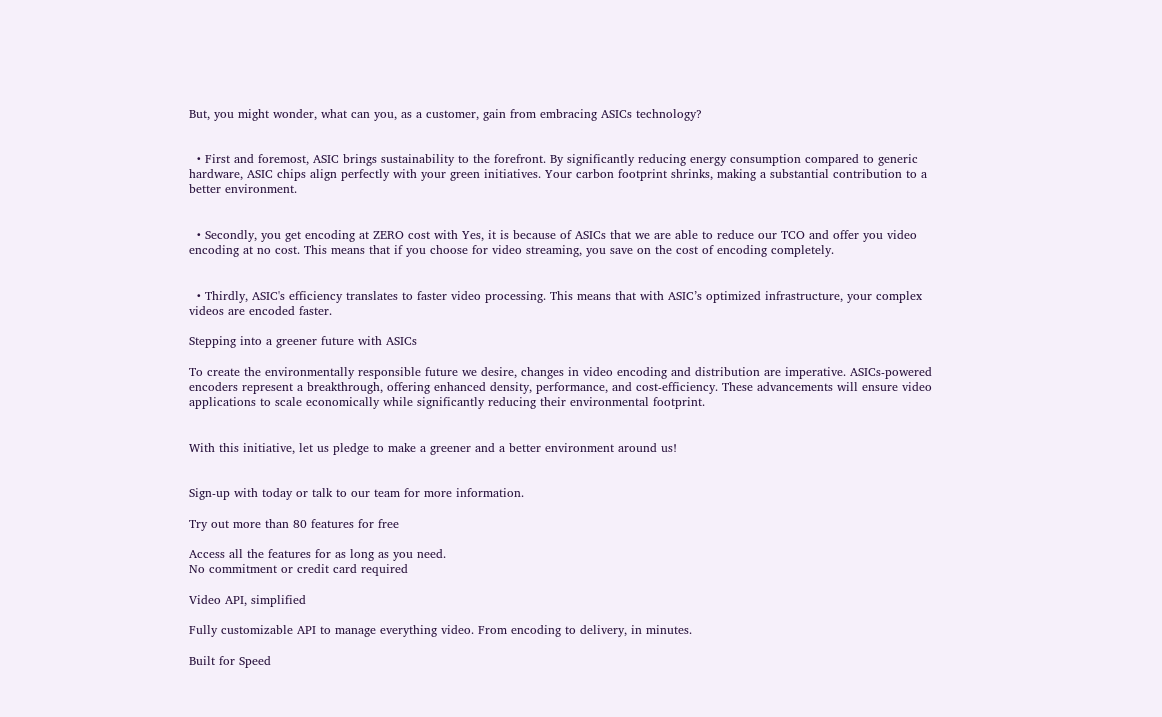But, you might wonder, what can you, as a customer, gain from embracing ASICs technology?


  • First and foremost, ASIC brings sustainability to the forefront. By significantly reducing energy consumption compared to generic hardware, ASIC chips align perfectly with your green initiatives. Your carbon footprint shrinks, making a substantial contribution to a better environment.


  • Secondly, you get encoding at ZERO cost with Yes, it is because of ASICs that we are able to reduce our TCO and offer you video encoding at no cost. This means that if you choose for video streaming, you save on the cost of encoding completely.


  • Thirdly, ASIC's efficiency translates to faster video processing. This means that with ASIC’s optimized infrastructure, your complex videos are encoded faster.

Stepping into a greener future with ASICs

To create the environmentally responsible future we desire, changes in video encoding and distribution are imperative. ASICs-powered encoders represent a breakthrough, offering enhanced density, performance, and cost-efficiency. These advancements will ensure video applications to scale economically while significantly reducing their environmental footprint.


With this initiative, let us pledge to make a greener and a better environment around us!


Sign-up with today or talk to our team for more information.

Try out more than 80 features for free

Access all the features for as long as you need.
No commitment or credit card required

Video API, simplified

Fully customizable API to manage everything video. From encoding to delivery, in minutes.

Built for Speed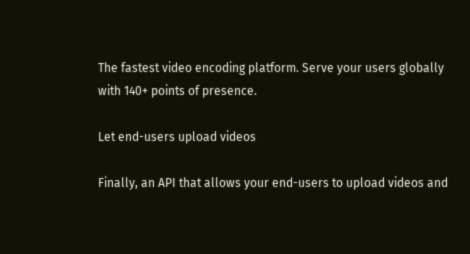The fastest video encoding platform. Serve your users globally with 140+ points of presence.

Let end-users upload videos

Finally, an API that allows your end-users to upload videos and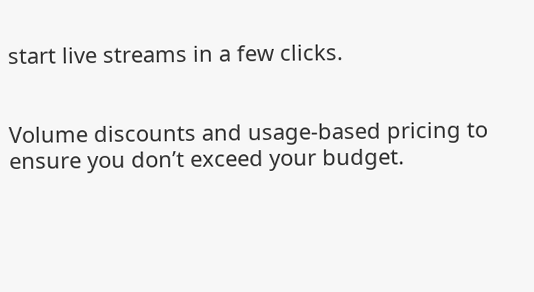start live streams in a few clicks.


Volume discounts and usage-based pricing to ensure you don’t exceed your budget.